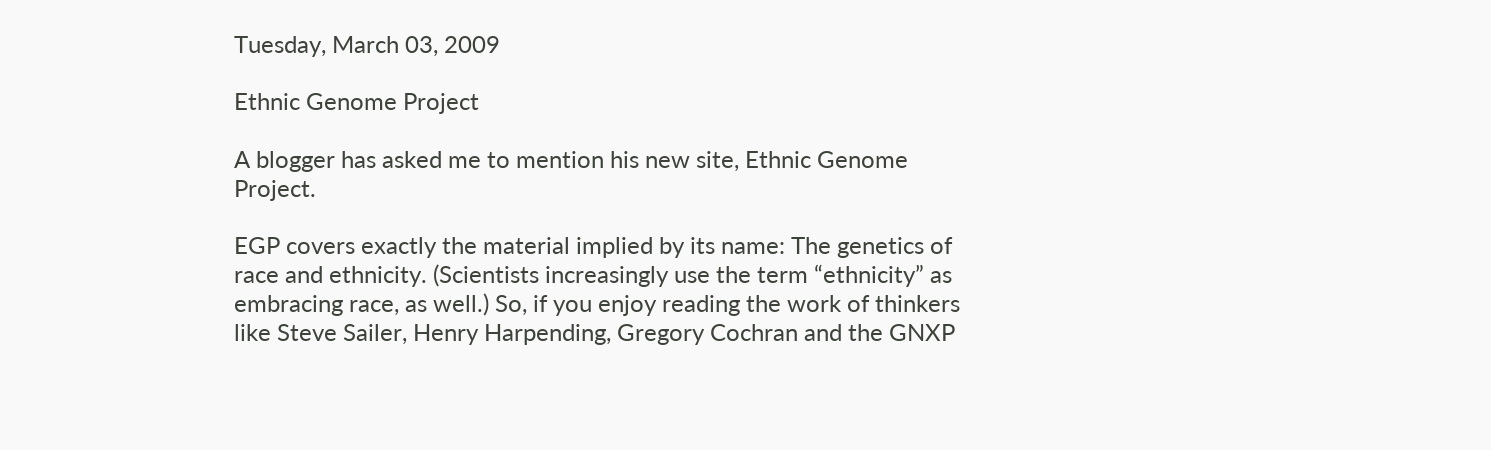Tuesday, March 03, 2009

Ethnic Genome Project

A blogger has asked me to mention his new site, Ethnic Genome Project.

EGP covers exactly the material implied by its name: The genetics of race and ethnicity. (Scientists increasingly use the term “ethnicity” as embracing race, as well.) So, if you enjoy reading the work of thinkers like Steve Sailer, Henry Harpending, Gregory Cochran and the GNXP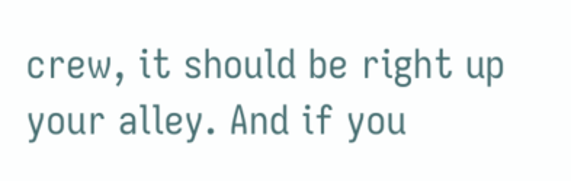crew, it should be right up your alley. And if you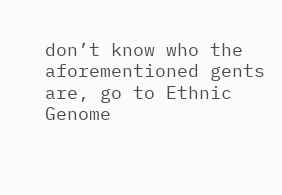don’t know who the aforementioned gents are, go to Ethnic Genome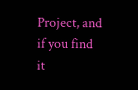Project, and if you find it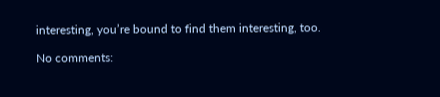interesting, you’re bound to find them interesting, too.

No comments: